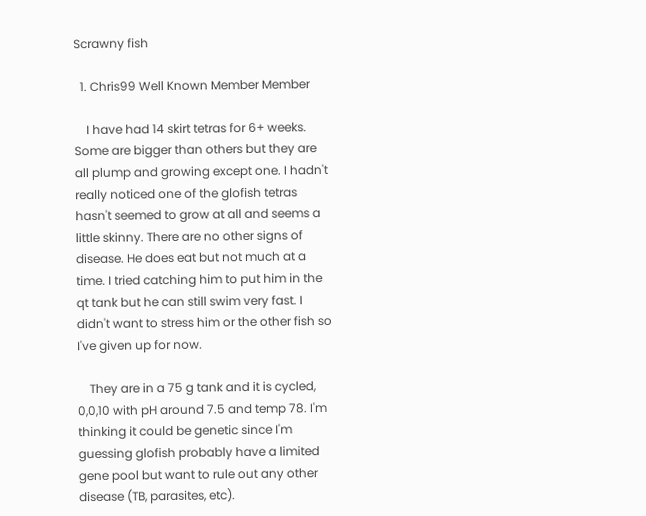Scrawny fish

  1. Chris99 Well Known Member Member

    I have had 14 skirt tetras for 6+ weeks. Some are bigger than others but they are all plump and growing except one. I hadn't really noticed one of the glofish tetras hasn't seemed to grow at all and seems a little skinny. There are no other signs of disease. He does eat but not much at a time. I tried catching him to put him in the qt tank but he can still swim very fast. I didn't want to stress him or the other fish so I've given up for now.

    They are in a 75 g tank and it is cycled, 0,0,10 with pH around 7.5 and temp 78. I'm thinking it could be genetic since I'm guessing glofish probably have a limited gene pool but want to rule out any other disease (TB, parasites, etc).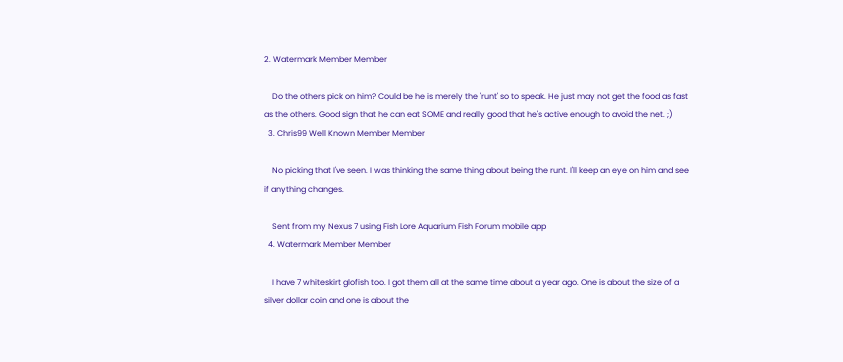2. Watermark Member Member

    Do the others pick on him? Could be he is merely the 'runt' so to speak. He just may not get the food as fast as the others. Good sign that he can eat SOME and really good that he's active enough to avoid the net. ;)
  3. Chris99 Well Known Member Member

    No picking that I've seen. I was thinking the same thing about being the runt. I'll keep an eye on him and see if anything changes.

    Sent from my Nexus 7 using Fish Lore Aquarium Fish Forum mobile app
  4. Watermark Member Member

    I have 7 whiteskirt glofish too. I got them all at the same time about a year ago. One is about the size of a silver dollar coin and one is about the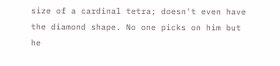size of a cardinal tetra; doesn't even have the diamond shape. No one picks on him but he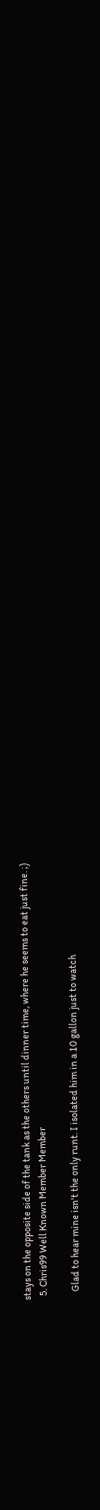stays on the opposite side of the tank as the others until dinner time, where he seems to eat just fine. ;)
  5. Chris99 Well Known Member Member

    Glad to hear mine isn't the only runt. I isolated him in a 10 gallon just to watch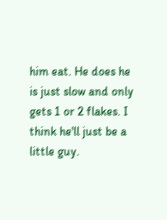him eat. He does he is just slow and only gets 1 or 2 flakes. I think he'll just be a little guy.